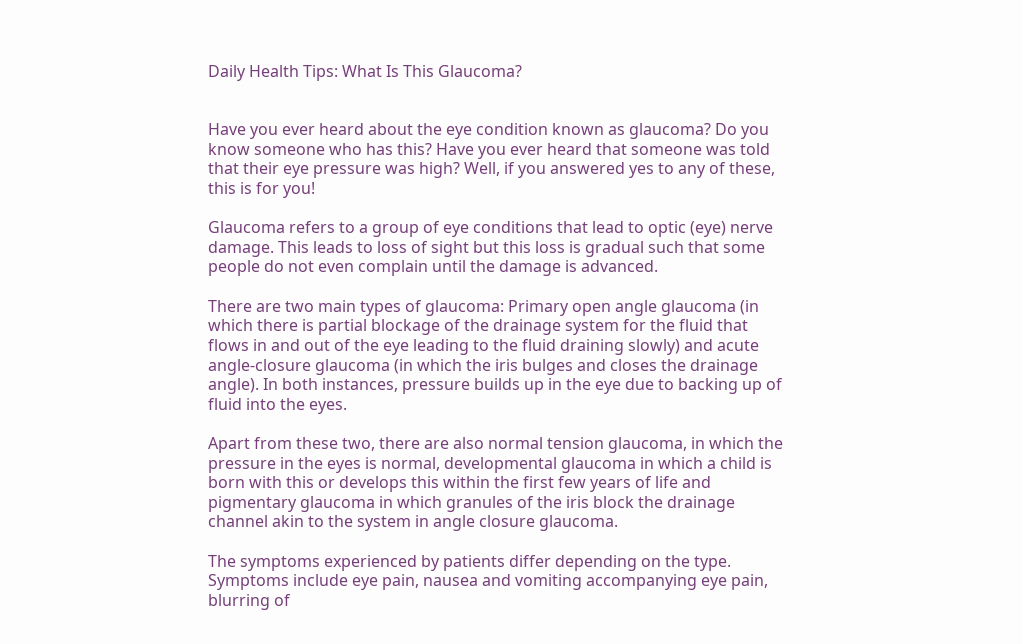Daily Health Tips: What Is This Glaucoma?


Have you ever heard about the eye condition known as glaucoma? Do you know someone who has this? Have you ever heard that someone was told that their eye pressure was high? Well, if you answered yes to any of these, this is for you!

Glaucoma refers to a group of eye conditions that lead to optic (eye) nerve damage. This leads to loss of sight but this loss is gradual such that some people do not even complain until the damage is advanced.

There are two main types of glaucoma: Primary open angle glaucoma (in which there is partial blockage of the drainage system for the fluid that flows in and out of the eye leading to the fluid draining slowly) and acute angle-closure glaucoma (in which the iris bulges and closes the drainage angle). In both instances, pressure builds up in the eye due to backing up of fluid into the eyes.

Apart from these two, there are also normal tension glaucoma, in which the pressure in the eyes is normal, developmental glaucoma in which a child is born with this or develops this within the first few years of life and pigmentary glaucoma in which granules of the iris block the drainage channel akin to the system in angle closure glaucoma.

The symptoms experienced by patients differ depending on the type. Symptoms include eye pain, nausea and vomiting accompanying eye pain, blurring of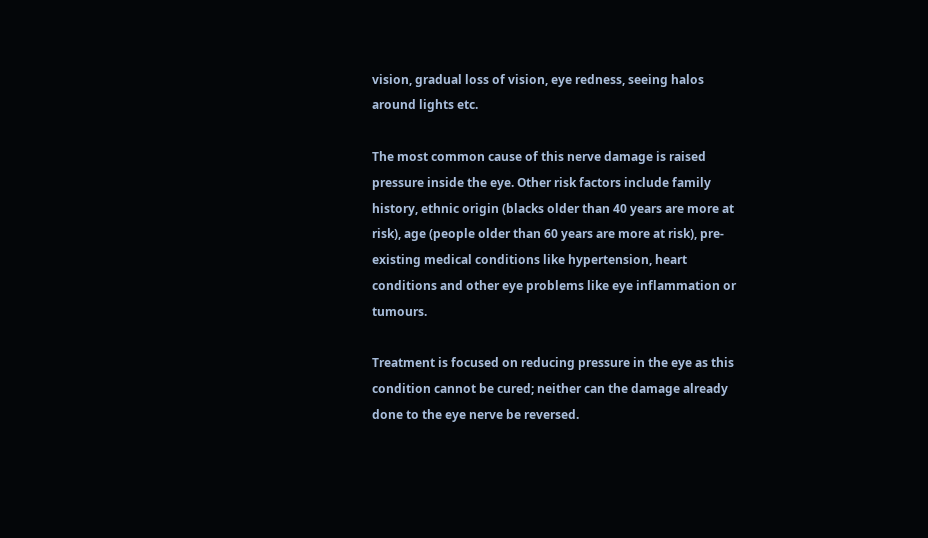vision, gradual loss of vision, eye redness, seeing halos around lights etc.

The most common cause of this nerve damage is raised pressure inside the eye. Other risk factors include family history, ethnic origin (blacks older than 40 years are more at risk), age (people older than 60 years are more at risk), pre-existing medical conditions like hypertension, heart conditions and other eye problems like eye inflammation or tumours.

Treatment is focused on reducing pressure in the eye as this condition cannot be cured; neither can the damage already done to the eye nerve be reversed.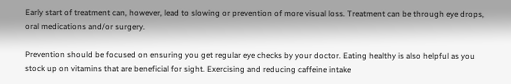Early start of treatment can, however, lead to slowing or prevention of more visual loss. Treatment can be through eye drops, oral medications and/or surgery.

Prevention should be focused on ensuring you get regular eye checks by your doctor. Eating healthy is also helpful as you stock up on vitamins that are beneficial for sight. Exercising and reducing caffeine intake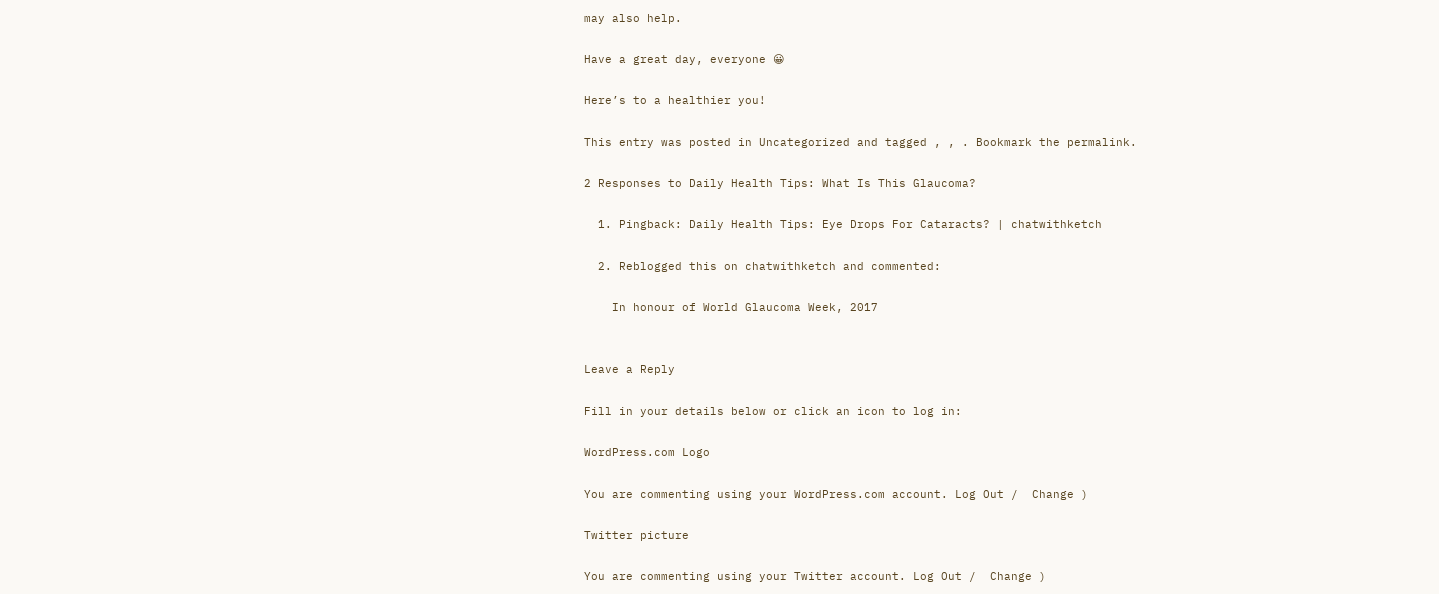may also help.

Have a great day, everyone 😀

Here’s to a healthier you!

This entry was posted in Uncategorized and tagged , , . Bookmark the permalink.

2 Responses to Daily Health Tips: What Is This Glaucoma?

  1. Pingback: Daily Health Tips: Eye Drops For Cataracts? | chatwithketch

  2. Reblogged this on chatwithketch and commented:

    In honour of World Glaucoma Week, 2017


Leave a Reply

Fill in your details below or click an icon to log in:

WordPress.com Logo

You are commenting using your WordPress.com account. Log Out /  Change )

Twitter picture

You are commenting using your Twitter account. Log Out /  Change )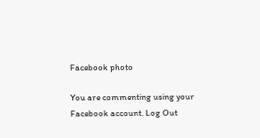Facebook photo

You are commenting using your Facebook account. Log Out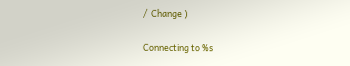/  Change )

Connecting to %s